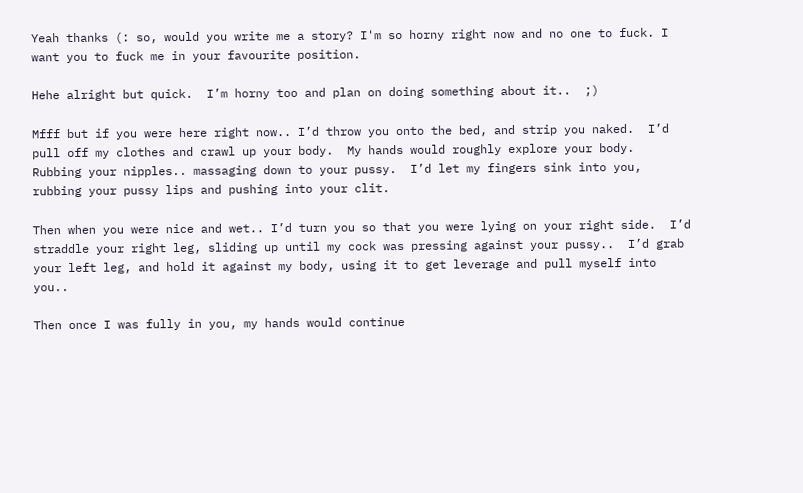Yeah thanks (: so, would you write me a story? I'm so horny right now and no one to fuck. I want you to fuck me in your favourite position.

Hehe alright but quick.  I’m horny too and plan on doing something about it..  ;)

Mfff but if you were here right now.. I’d throw you onto the bed, and strip you naked.  I’d pull off my clothes and crawl up your body.  My hands would roughly explore your body.  Rubbing your nipples.. massaging down to your pussy.  I’d let my fingers sink into you, rubbing your pussy lips and pushing into your clit.

Then when you were nice and wet.. I’d turn you so that you were lying on your right side.  I’d straddle your right leg, sliding up until my cock was pressing against your pussy..  I’d grab your left leg, and hold it against my body, using it to get leverage and pull myself into you..

Then once I was fully in you, my hands would continue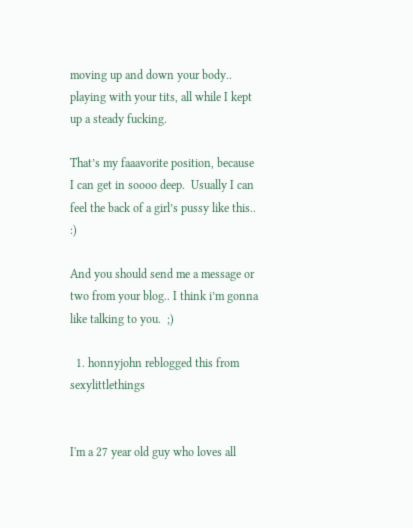moving up and down your body.. playing with your tits, all while I kept up a steady fucking.

That’s my faaavorite position, because I can get in soooo deep.  Usually I can feel the back of a girl’s pussy like this..   :)

And you should send me a message or two from your blog.. I think i’m gonna like talking to you.  ;)

  1. honnyjohn reblogged this from sexylittlethings


I'm a 27 year old guy who loves all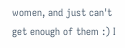women, and just can't get enough of them :) I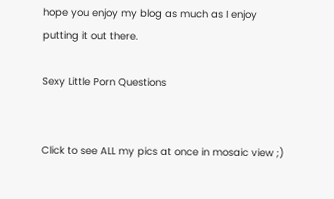hope you enjoy my blog as much as I enjoy putting it out there.

Sexy Little Porn Questions


Click to see ALL my pics at once in mosaic view ;)